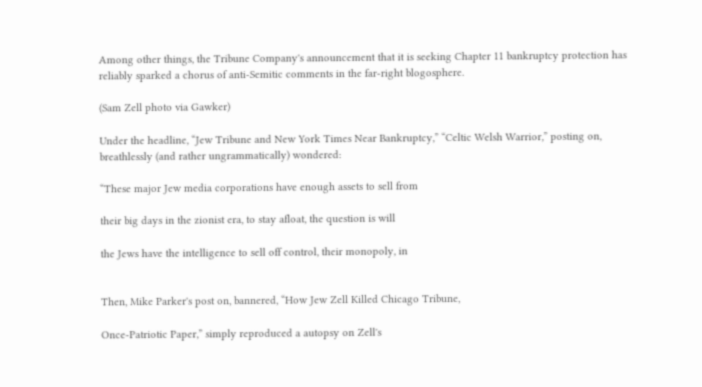Among other things, the Tribune Company's announcement that it is seeking Chapter 11 bankruptcy protection has reliably sparked a chorus of anti-Semitic comments in the far-right blogosphere.

(Sam Zell photo via Gawker)

Under the headline, “Jew Tribune and New York Times Near Bankruptcy,” “Celtic Welsh Warrior,” posting on, breathlessly (and rather ungrammatically) wondered:

“These major Jew media corporations have enough assets to sell from

their big days in the zionist era, to stay afloat, the question is will

the Jews have the intelligence to sell off control, their monopoly, in


Then, Mike Parker's post on, bannered, “How Jew Zell Killed Chicago Tribune,

Once-Patriotic Paper,” simply reproduced a autopsy on Zell's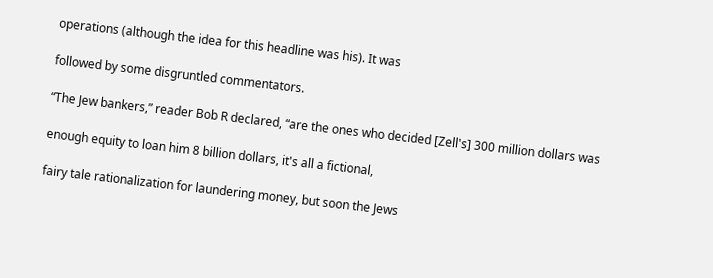operations (although the idea for this headline was his). It was

followed by some disgruntled commentators.

“The Jew bankers,” reader Bob R declared, “are the ones who decided [Zell's] 300 million dollars was

enough equity to loan him 8 billion dollars, it's all a fictional,

fairy tale rationalization for laundering money, but soon the Jews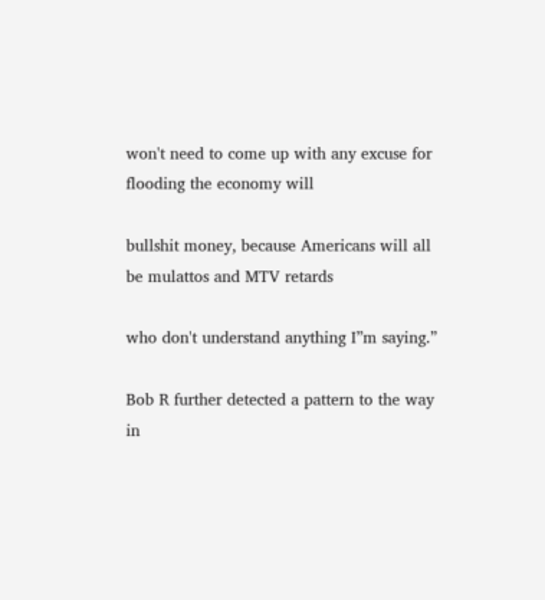won't need to come up with any excuse for flooding the economy will

bullshit money, because Americans will all be mulattos and MTV retards

who don't understand anything I”m saying.”

Bob R further detected a pattern to the way in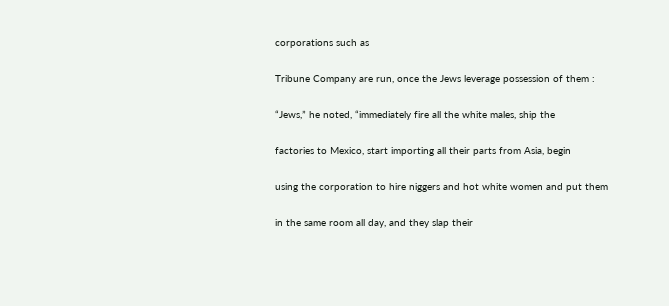corporations such as

Tribune Company are run, once the Jews leverage possession of them :

“Jews,” he noted, “immediately fire all the white males, ship the

factories to Mexico, start importing all their parts from Asia, begin

using the corporation to hire niggers and hot white women and put them

in the same room all day, and they slap their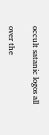occult satanic logos all

over the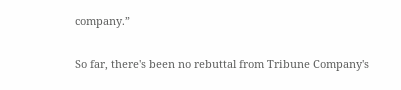company.”

So far, there's been no rebuttal from Tribune Company's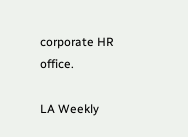corporate HR office.

LA Weekly